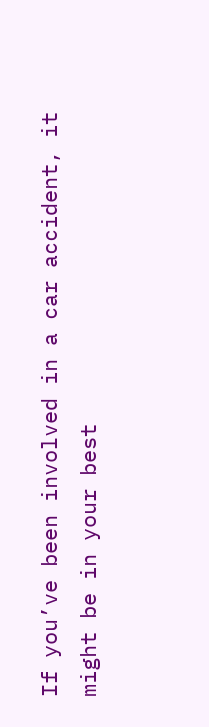If you’ve been involved in a car accident, it might be in your best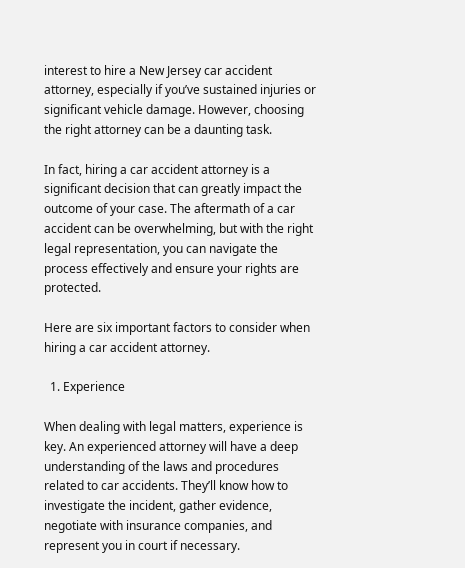interest to hire a New Jersey car accident attorney, especially if you’ve sustained injuries or significant vehicle damage. However, choosing the right attorney can be a daunting task.

In fact, hiring a car accident attorney is a significant decision that can greatly impact the outcome of your case. The aftermath of a car accident can be overwhelming, but with the right legal representation, you can navigate the process effectively and ensure your rights are protected.

Here are six important factors to consider when hiring a car accident attorney.

  1. Experience

When dealing with legal matters, experience is key. An experienced attorney will have a deep understanding of the laws and procedures related to car accidents. They’ll know how to investigate the incident, gather evidence, negotiate with insurance companies, and represent you in court if necessary.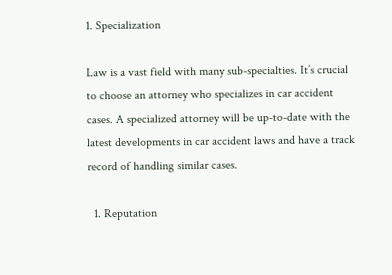1. Specialization

Law is a vast field with many sub-specialties. It’s crucial to choose an attorney who specializes in car accident cases. A specialized attorney will be up-to-date with the latest developments in car accident laws and have a track record of handling similar cases.

  1. Reputation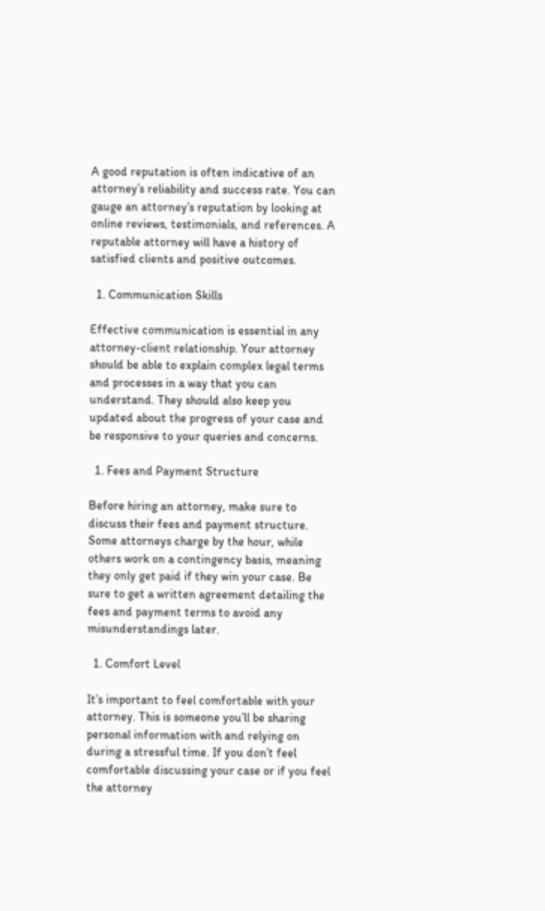A good reputation is often indicative of an attorney’s reliability and success rate. You can gauge an attorney’s reputation by looking at online reviews, testimonials, and references. A reputable attorney will have a history of satisfied clients and positive outcomes.

  1. Communication Skills

Effective communication is essential in any attorney-client relationship. Your attorney should be able to explain complex legal terms and processes in a way that you can understand. They should also keep you updated about the progress of your case and be responsive to your queries and concerns.

  1. Fees and Payment Structure

Before hiring an attorney, make sure to discuss their fees and payment structure. Some attorneys charge by the hour, while others work on a contingency basis, meaning they only get paid if they win your case. Be sure to get a written agreement detailing the fees and payment terms to avoid any misunderstandings later.

  1. Comfort Level

It’s important to feel comfortable with your attorney. This is someone you’ll be sharing personal information with and relying on during a stressful time. If you don’t feel comfortable discussing your case or if you feel the attorney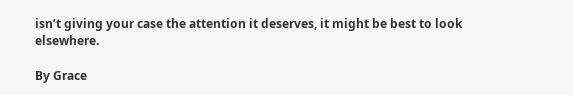isn’t giving your case the attention it deserves, it might be best to look elsewhere.

By Grace